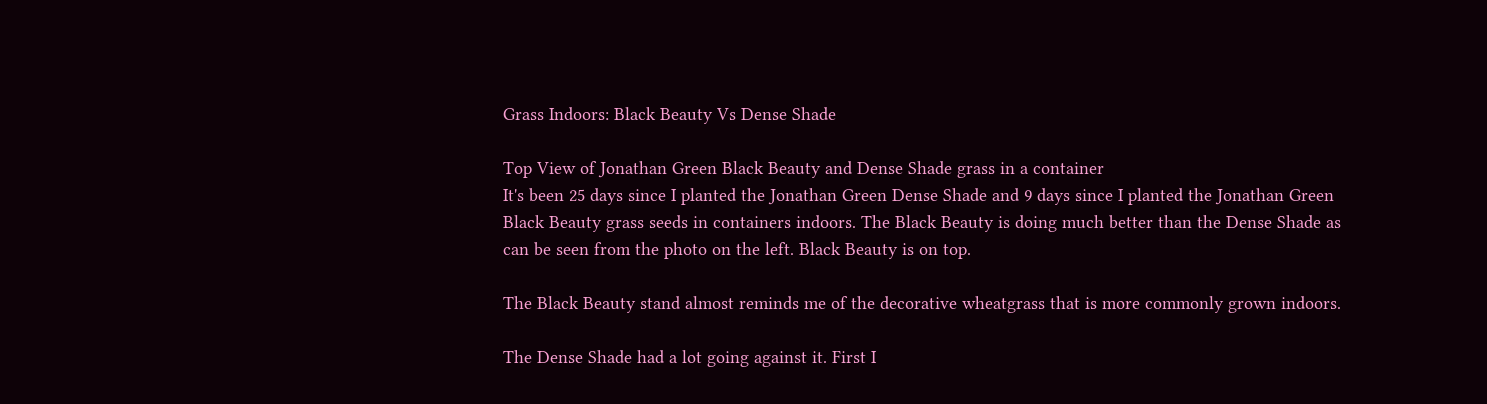Grass Indoors: Black Beauty Vs Dense Shade

Top View of Jonathan Green Black Beauty and Dense Shade grass in a container
It's been 25 days since I planted the Jonathan Green Dense Shade and 9 days since I planted the Jonathan Green Black Beauty grass seeds in containers indoors. The Black Beauty is doing much better than the Dense Shade as can be seen from the photo on the left. Black Beauty is on top.

The Black Beauty stand almost reminds me of the decorative wheatgrass that is more commonly grown indoors.

The Dense Shade had a lot going against it. First I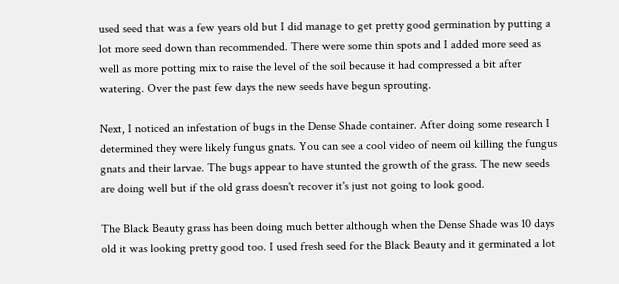used seed that was a few years old but I did manage to get pretty good germination by putting a lot more seed down than recommended. There were some thin spots and I added more seed as well as more potting mix to raise the level of the soil because it had compressed a bit after watering. Over the past few days the new seeds have begun sprouting.

Next, I noticed an infestation of bugs in the Dense Shade container. After doing some research I determined they were likely fungus gnats. You can see a cool video of neem oil killing the fungus gnats and their larvae. The bugs appear to have stunted the growth of the grass. The new seeds are doing well but if the old grass doesn't recover it's just not going to look good.

The Black Beauty grass has been doing much better although when the Dense Shade was 10 days old it was looking pretty good too. I used fresh seed for the Black Beauty and it germinated a lot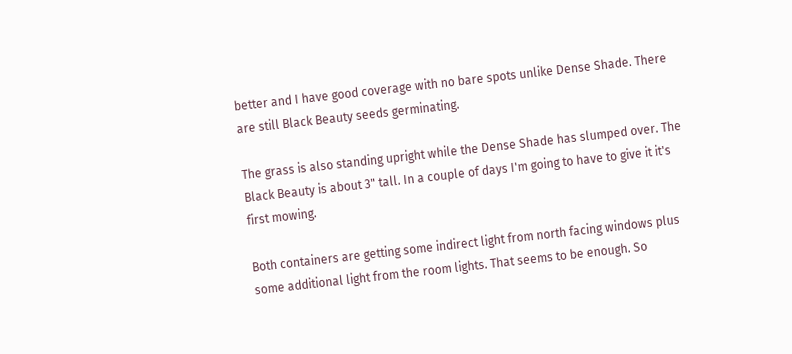better and I have good coverage with no bare spots unlike Dense Shade. There are still Black Beauty seeds germinating.

The grass is also standing upright while the Dense Shade has slumped over. The Black Beauty is about 3" tall. In a couple of days I'm going to have to give it it's first mowing.

Both containers are getting some indirect light from north facing windows plus some additional light from the room lights. That seems to be enough. So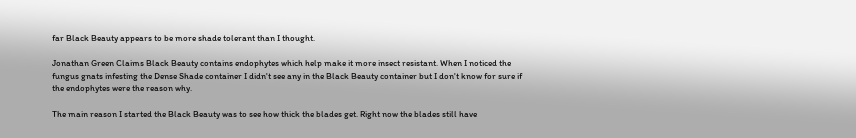far Black Beauty appears to be more shade tolerant than I thought.

Jonathan Green Claims Black Beauty contains endophytes which help make it more insect resistant. When I noticed the fungus gnats infesting the Dense Shade container I didn't see any in the Black Beauty container but I don't know for sure if the endophytes were the reason why.

The main reason I started the Black Beauty was to see how thick the blades get. Right now the blades still have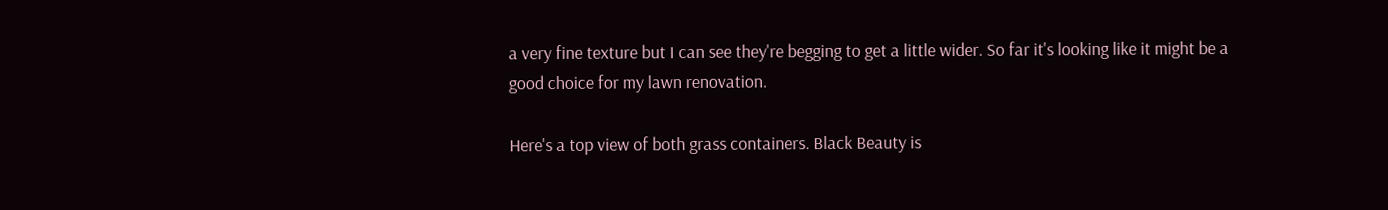a very fine texture but I can see they're begging to get a little wider. So far it's looking like it might be a good choice for my lawn renovation.

Here's a top view of both grass containers. Black Beauty is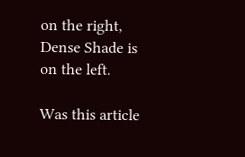on the right, Dense Shade is on the left.

Was this article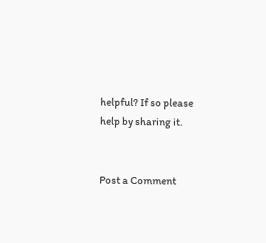helpful? If so please help by sharing it.


Post a Comment